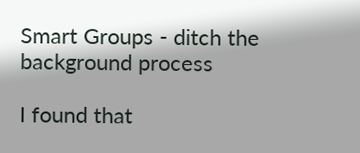Smart Groups - ditch the background process

I found that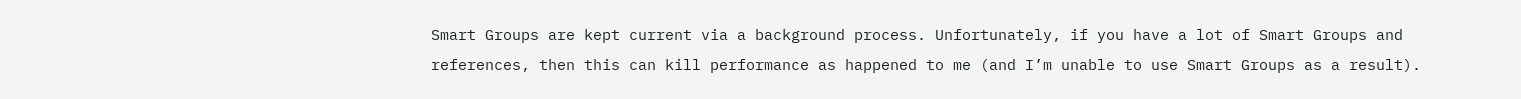Smart Groups are kept current via a background process. Unfortunately, if you have a lot of Smart Groups and references, then this can kill performance as happened to me (and I’m unable to use Smart Groups as a result).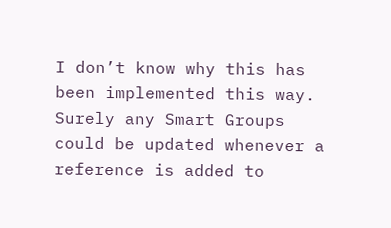I don’t know why this has been implemented this way. Surely any Smart Groups could be updated whenever a reference is added to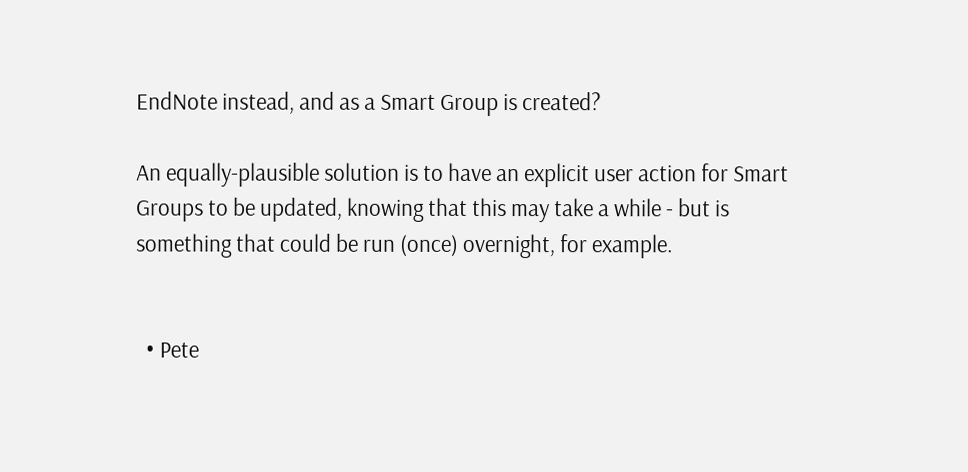EndNote instead, and as a Smart Group is created?

An equally-plausible solution is to have an explicit user action for Smart Groups to be updated, knowing that this may take a while - but is something that could be run (once) overnight, for example.


  • Pete